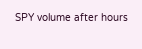SPY volume after hours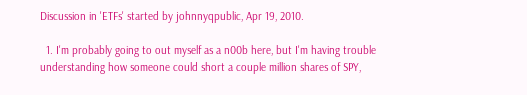Discussion in 'ETFs' started by johnnyqpublic, Apr 19, 2010.

  1. I'm probably going to out myself as a n00b here, but I'm having trouble understanding how someone could short a couple million shares of SPY,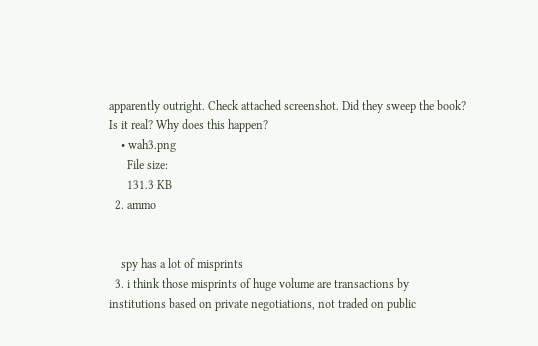apparently outright. Check attached screenshot. Did they sweep the book? Is it real? Why does this happen?
    • wah3.png
      File size:
      131.3 KB
  2. ammo


    spy has a lot of misprints
  3. i think those misprints of huge volume are transactions by institutions based on private negotiations, not traded on public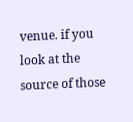venue. if you look at the source of those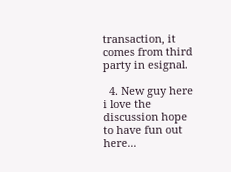transaction, it comes from third party in esignal.

  4. New guy here i love the discussion hope to have fun out here...